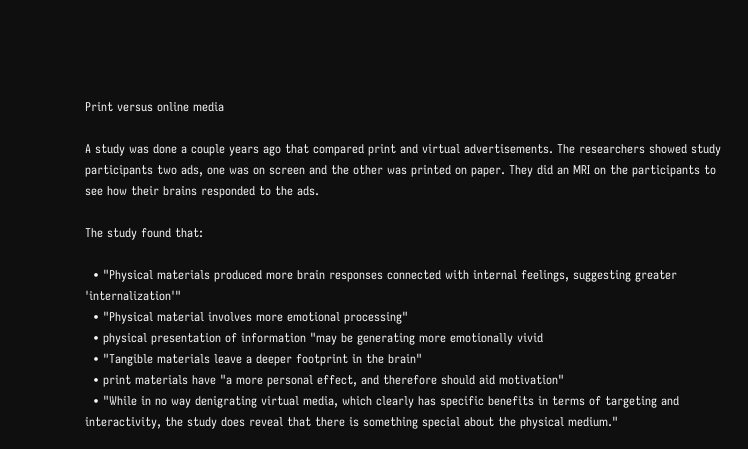Print versus online media

A study was done a couple years ago that compared print and virtual advertisements. The researchers showed study participants two ads, one was on screen and the other was printed on paper. They did an MRI on the participants to see how their brains responded to the ads.

The study found that:

  • "Physical materials produced more brain responses connected with internal feelings, suggesting greater 'internalization'"
  • "Physical material involves more emotional processing"
  • physical presentation of information "may be generating more emotionally vivid
  • "Tangible materials leave a deeper footprint in the brain"
  • print materials have "a more personal effect, and therefore should aid motivation"
  • "While in no way denigrating virtual media, which clearly has specific benefits in terms of targeting and interactivity, the study does reveal that there is something special about the physical medium."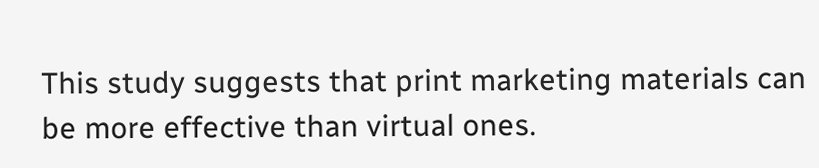This study suggests that print marketing materials can be more effective than virtual ones.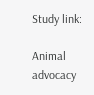Study link:

Animal advocacy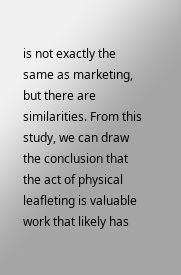is not exactly the same as marketing, but there are similarities. From this study, we can draw the conclusion that the act of physical leafleting is valuable work that likely has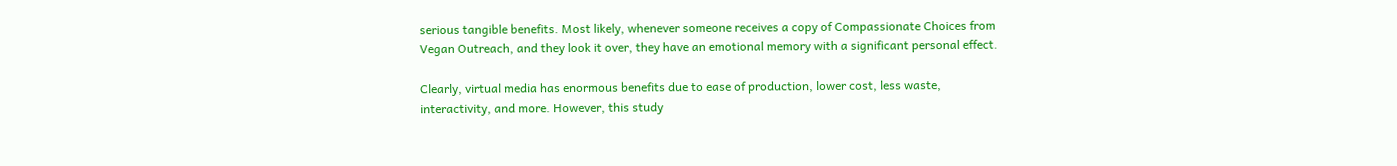serious tangible benefits. Most likely, whenever someone receives a copy of Compassionate Choices from Vegan Outreach, and they look it over, they have an emotional memory with a significant personal effect.

Clearly, virtual media has enormous benefits due to ease of production, lower cost, less waste, interactivity, and more. However, this study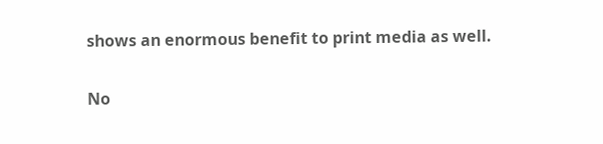shows an enormous benefit to print media as well.

No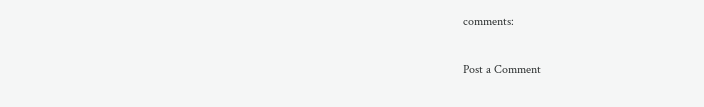comments:

Post a Comment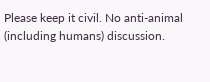Please keep it civil. No anti-animal (including humans) discussion.